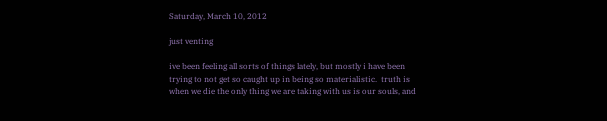Saturday, March 10, 2012

just venting

ive been feeling all sorts of things lately, but mostly i have been trying to not get so caught up in being so materialistic.  truth is when we die the only thing we are taking with us is our souls, and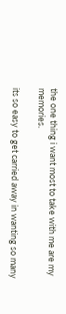the one thing i want most to take with me are my memories.

its so easy to get carried away in wanting so many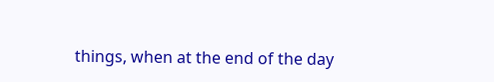things, when at the end of the day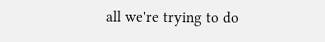all we're trying to do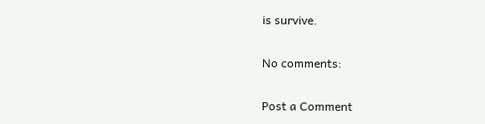is survive.

No comments:

Post a Comment